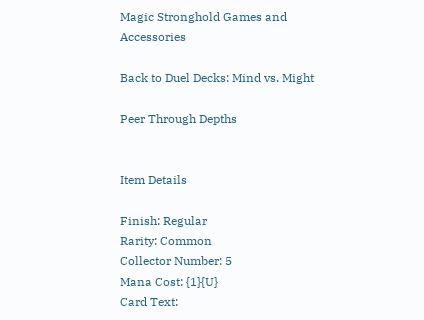Magic Stronghold Games and Accessories

Back to Duel Decks: Mind vs. Might

Peer Through Depths


Item Details

Finish: Regular
Rarity: Common
Collector Number: 5
Mana Cost: {1}{U}
Card Text: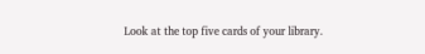Look at the top five cards of your library.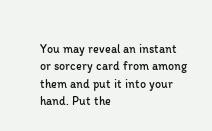You may reveal an instant or sorcery card from among them and put it into your hand. Put the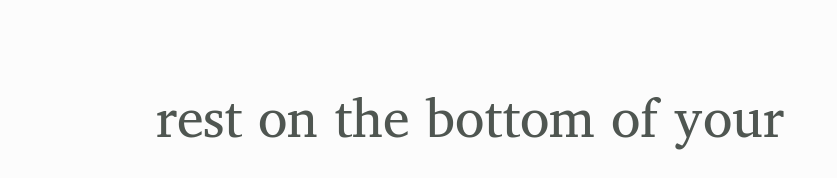rest on the bottom of your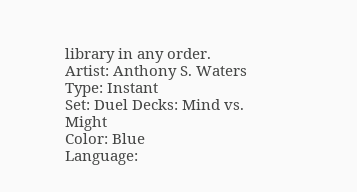library in any order.
Artist: Anthony S. Waters
Type: Instant
Set: Duel Decks: Mind vs. Might
Color: Blue
Language: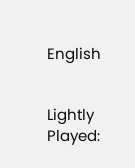English


Lightly Played: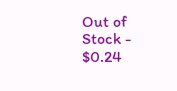Out of Stock - $0.24